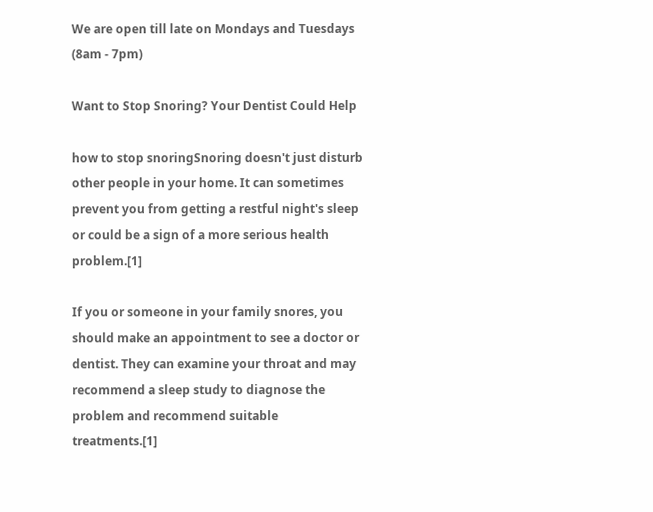We are open till late on Mondays and Tuesdays (8am - 7pm)

Want to Stop Snoring? Your Dentist Could Help

how to stop snoringSnoring doesn't just disturb other people in your home. It can sometimes prevent you from getting a restful night's sleep or could be a sign of a more serious health problem.[1]

If you or someone in your family snores, you should make an appointment to see a doctor or dentist. They can examine your throat and may recommend a sleep study to diagnose the problem and recommend suitable treatments.[1]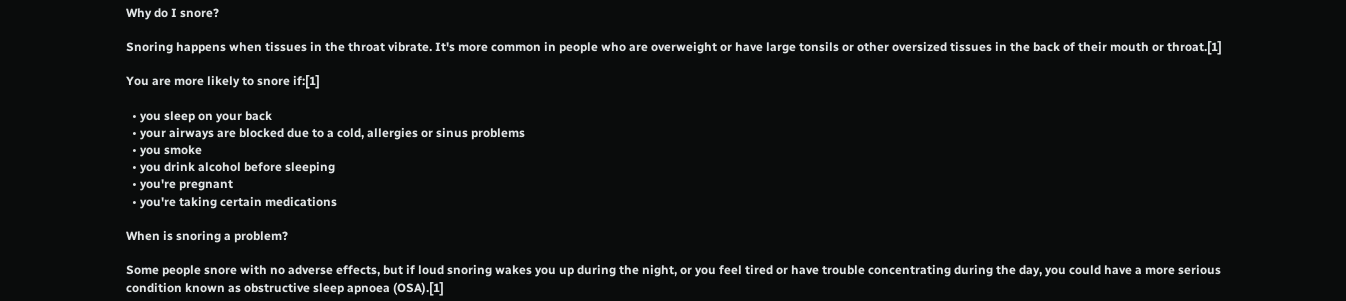Why do I snore?

Snoring happens when tissues in the throat vibrate. It's more common in people who are overweight or have large tonsils or other oversized tissues in the back of their mouth or throat.[1]

You are more likely to snore if:[1]

  • you sleep on your back
  • your airways are blocked due to a cold, allergies or sinus problems
  • you smoke
  • you drink alcohol before sleeping
  • you're pregnant
  • you're taking certain medications

When is snoring a problem?

Some people snore with no adverse effects, but if loud snoring wakes you up during the night, or you feel tired or have trouble concentrating during the day, you could have a more serious condition known as obstructive sleep apnoea (OSA).[1]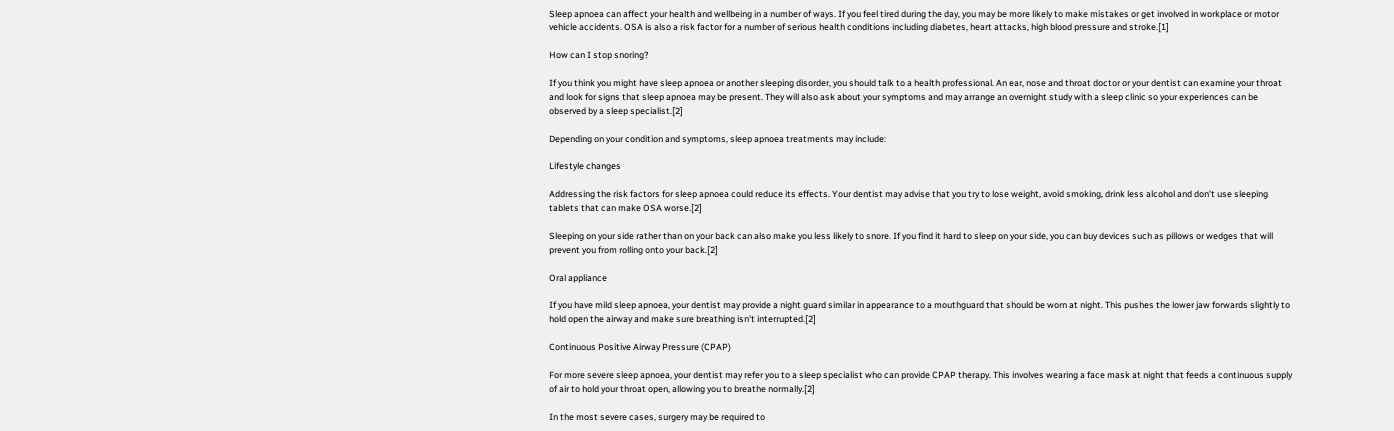Sleep apnoea can affect your health and wellbeing in a number of ways. If you feel tired during the day, you may be more likely to make mistakes or get involved in workplace or motor vehicle accidents. OSA is also a risk factor for a number of serious health conditions including diabetes, heart attacks, high blood pressure and stroke.[1]

How can I stop snoring?

If you think you might have sleep apnoea or another sleeping disorder, you should talk to a health professional. An ear, nose and throat doctor or your dentist can examine your throat and look for signs that sleep apnoea may be present. They will also ask about your symptoms and may arrange an overnight study with a sleep clinic so your experiences can be observed by a sleep specialist.[2]

Depending on your condition and symptoms, sleep apnoea treatments may include:

Lifestyle changes

Addressing the risk factors for sleep apnoea could reduce its effects. Your dentist may advise that you try to lose weight, avoid smoking, drink less alcohol and don't use sleeping tablets that can make OSA worse.[2]

Sleeping on your side rather than on your back can also make you less likely to snore. If you find it hard to sleep on your side, you can buy devices such as pillows or wedges that will prevent you from rolling onto your back.[2]

Oral appliance

If you have mild sleep apnoea, your dentist may provide a night guard similar in appearance to a mouthguard that should be worn at night. This pushes the lower jaw forwards slightly to hold open the airway and make sure breathing isn't interrupted.[2]

Continuous Positive Airway Pressure (CPAP)

For more severe sleep apnoea, your dentist may refer you to a sleep specialist who can provide CPAP therapy. This involves wearing a face mask at night that feeds a continuous supply of air to hold your throat open, allowing you to breathe normally.[2]

In the most severe cases, surgery may be required to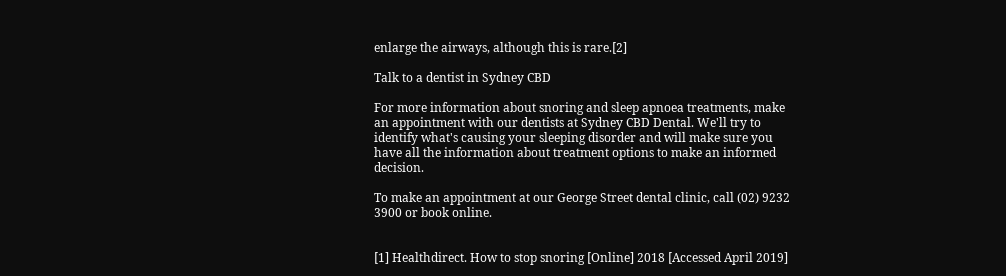enlarge the airways, although this is rare.[2]

Talk to a dentist in Sydney CBD

For more information about snoring and sleep apnoea treatments, make an appointment with our dentists at Sydney CBD Dental. We'll try to identify what's causing your sleeping disorder and will make sure you have all the information about treatment options to make an informed decision.

To make an appointment at our George Street dental clinic, call (02) 9232 3900 or book online.


[1] Healthdirect. How to stop snoring [Online] 2018 [Accessed April 2019]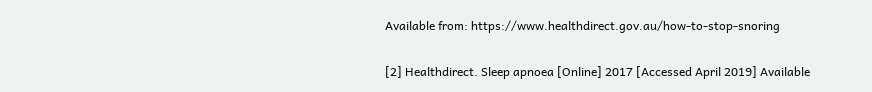Available from: https://www.healthdirect.gov.au/how-to-stop-snoring

[2] Healthdirect. Sleep apnoea [Online] 2017 [Accessed April 2019] Available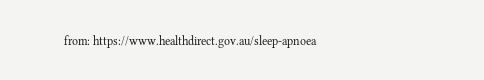from: https://www.healthdirect.gov.au/sleep-apnoea